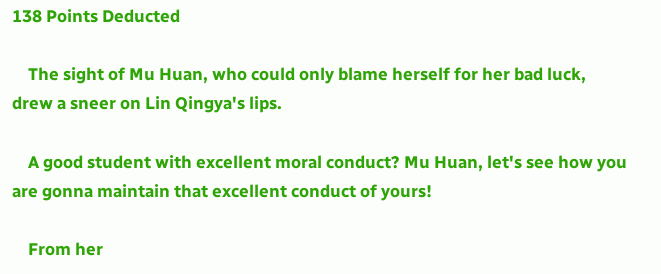138 Points Deducted

    The sight of Mu Huan, who could only blame herself for her bad luck, drew a sneer on Lin Qingya's lips.

    A good student with excellent moral conduct? Mu Huan, let's see how you are gonna maintain that excellent conduct of yours!

    From her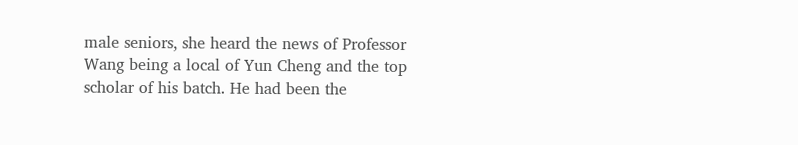male seniors, she heard the news of Professor Wang being a local of Yun Cheng and the top scholar of his batch. He had been the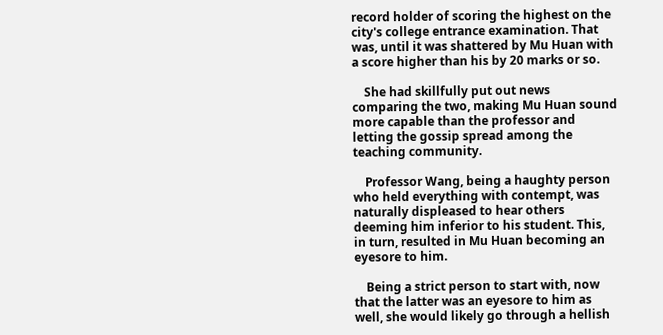record holder of scoring the highest on the city's college entrance examination. That was, until it was shattered by Mu Huan with a score higher than his by 20 marks or so.

    She had skillfully put out news comparing the two, making Mu Huan sound more capable than the professor and letting the gossip spread among the teaching community.

    Professor Wang, being a haughty person who held everything with contempt, was naturally displeased to hear others deeming him inferior to his student. This, in turn, resulted in Mu Huan becoming an eyesore to him.

    Being a strict person to start with, now that the latter was an eyesore to him as well, she would likely go through a hellish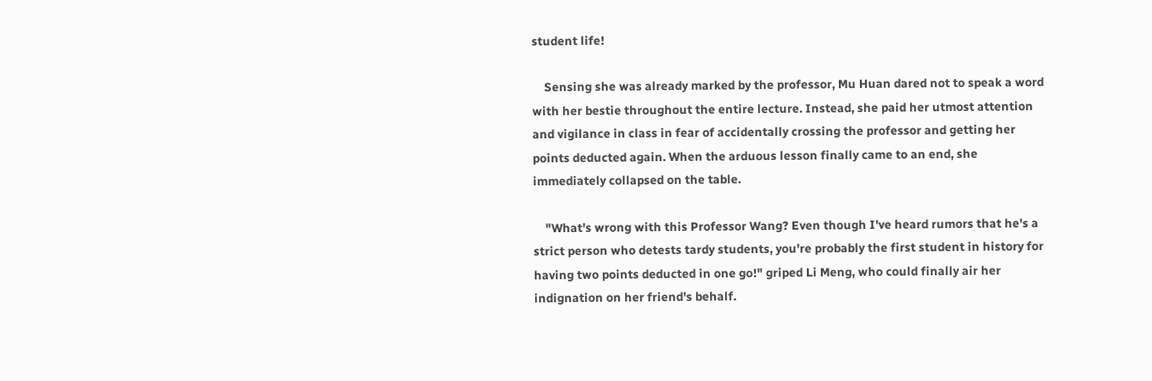student life!

    Sensing she was already marked by the professor, Mu Huan dared not to speak a word with her bestie throughout the entire lecture. Instead, she paid her utmost attention and vigilance in class in fear of accidentally crossing the professor and getting her points deducted again. When the arduous lesson finally came to an end, she immediately collapsed on the table.

    "What's wrong with this Professor Wang? Even though I've heard rumors that he's a strict person who detests tardy students, you're probably the first student in history for having two points deducted in one go!" griped Li Meng, who could finally air her indignation on her friend's behalf.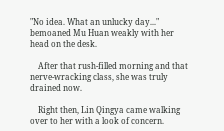"No idea. What an unlucky day..." bemoaned Mu Huan weakly with her head on the desk.

    After that rush-filled morning and that nerve-wracking class, she was truly drained now.

    Right then, Lin Qingya came walking over to her with a look of concern.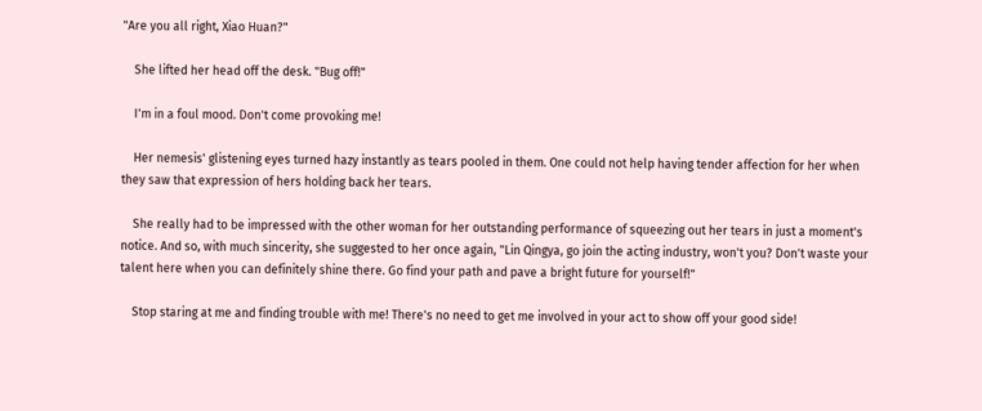"Are you all right, Xiao Huan?"

    She lifted her head off the desk. "Bug off!"

    I'm in a foul mood. Don't come provoking me!

    Her nemesis' glistening eyes turned hazy instantly as tears pooled in them. One could not help having tender affection for her when they saw that expression of hers holding back her tears.

    She really had to be impressed with the other woman for her outstanding performance of squeezing out her tears in just a moment's notice. And so, with much sincerity, she suggested to her once again, "Lin Qingya, go join the acting industry, won't you? Don't waste your talent here when you can definitely shine there. Go find your path and pave a bright future for yourself!"

    Stop staring at me and finding trouble with me! There's no need to get me involved in your act to show off your good side!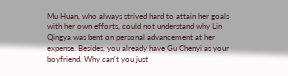Mu Huan, who always strived hard to attain her goals with her own efforts, could not understand why Lin Qingya was bent on personal advancement at her expense. Besides, you already have Gu Chenyi as your boyfriend. Why can't you just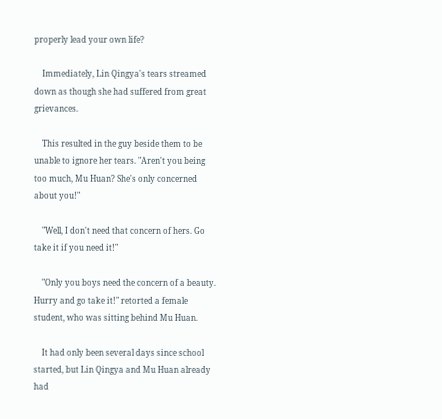properly lead your own life?

    Immediately, Lin Qingya's tears streamed down as though she had suffered from great grievances.

    This resulted in the guy beside them to be unable to ignore her tears. "Aren't you being too much, Mu Huan? She's only concerned about you!"

    "Well, I don't need that concern of hers. Go take it if you need it!"

    "Only you boys need the concern of a beauty. Hurry and go take it!" retorted a female student, who was sitting behind Mu Huan.

    It had only been several days since school started, but Lin Qingya and Mu Huan already had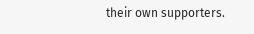their own supporters.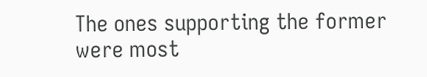The ones supporting the former were most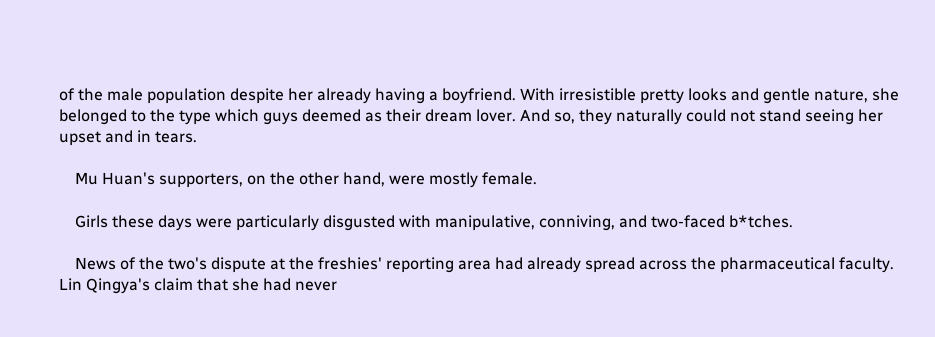of the male population despite her already having a boyfriend. With irresistible pretty looks and gentle nature, she belonged to the type which guys deemed as their dream lover. And so, they naturally could not stand seeing her upset and in tears.

    Mu Huan's supporters, on the other hand, were mostly female.

    Girls these days were particularly disgusted with manipulative, conniving, and two-faced b*tches.

    News of the two's dispute at the freshies' reporting area had already spread across the pharmaceutical faculty. Lin Qingya's claim that she had never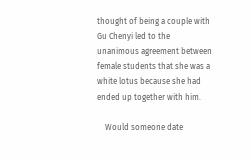thought of being a couple with Gu Chenyi led to the unanimous agreement between female students that she was a white lotus because she had ended up together with him.

    Would someone date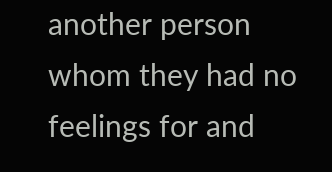another person whom they had no feelings for and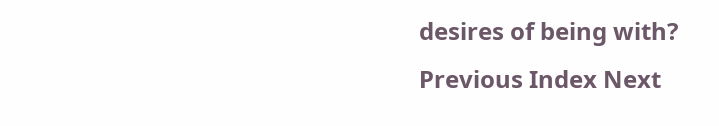desires of being with?
Previous Index Next